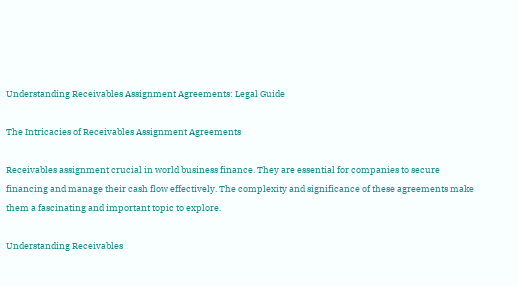Understanding Receivables Assignment Agreements: Legal Guide

The Intricacies of Receivables Assignment Agreements

Receivables assignment crucial in world business finance. They are essential for companies to secure financing and manage their cash flow effectively. The complexity and significance of these agreements make them a fascinating and important topic to explore.

Understanding Receivables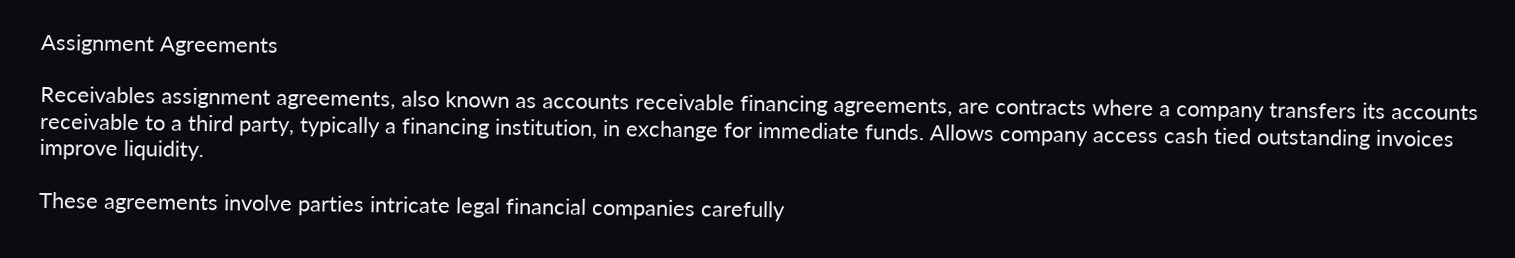Assignment Agreements

Receivables assignment agreements, also known as accounts receivable financing agreements, are contracts where a company transfers its accounts receivable to a third party, typically a financing institution, in exchange for immediate funds. Allows company access cash tied outstanding invoices improve liquidity.

These agreements involve parties intricate legal financial companies carefully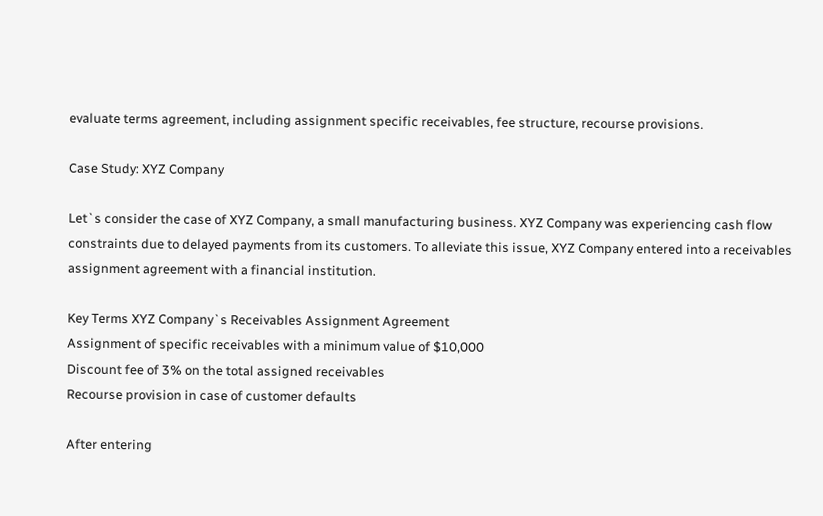evaluate terms agreement, including assignment specific receivables, fee structure, recourse provisions.

Case Study: XYZ Company

Let`s consider the case of XYZ Company, a small manufacturing business. XYZ Company was experiencing cash flow constraints due to delayed payments from its customers. To alleviate this issue, XYZ Company entered into a receivables assignment agreement with a financial institution.

Key Terms XYZ Company`s Receivables Assignment Agreement
Assignment of specific receivables with a minimum value of $10,000
Discount fee of 3% on the total assigned receivables
Recourse provision in case of customer defaults

After entering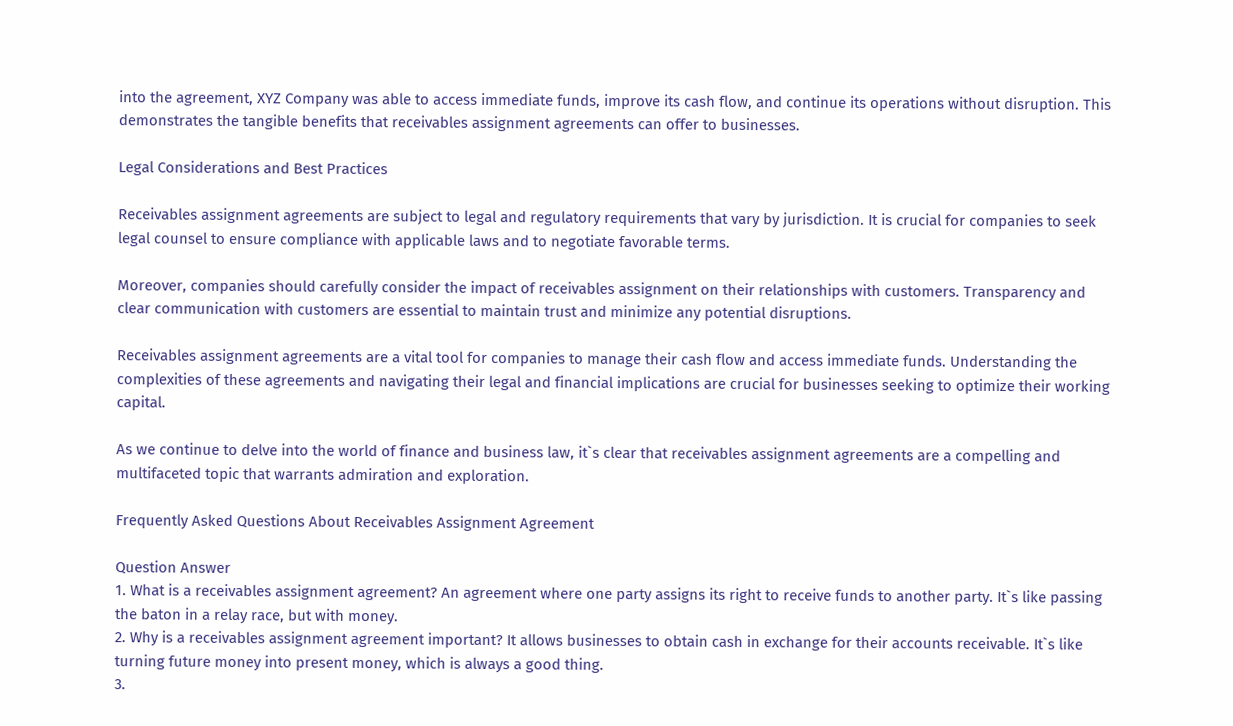into the agreement, XYZ Company was able to access immediate funds, improve its cash flow, and continue its operations without disruption. This demonstrates the tangible benefits that receivables assignment agreements can offer to businesses.

Legal Considerations and Best Practices

Receivables assignment agreements are subject to legal and regulatory requirements that vary by jurisdiction. It is crucial for companies to seek legal counsel to ensure compliance with applicable laws and to negotiate favorable terms.

Moreover, companies should carefully consider the impact of receivables assignment on their relationships with customers. Transparency and clear communication with customers are essential to maintain trust and minimize any potential disruptions.

Receivables assignment agreements are a vital tool for companies to manage their cash flow and access immediate funds. Understanding the complexities of these agreements and navigating their legal and financial implications are crucial for businesses seeking to optimize their working capital.

As we continue to delve into the world of finance and business law, it`s clear that receivables assignment agreements are a compelling and multifaceted topic that warrants admiration and exploration.

Frequently Asked Questions About Receivables Assignment Agreement

Question Answer
1. What is a receivables assignment agreement? An agreement where one party assigns its right to receive funds to another party. It`s like passing the baton in a relay race, but with money.
2. Why is a receivables assignment agreement important? It allows businesses to obtain cash in exchange for their accounts receivable. It`s like turning future money into present money, which is always a good thing.
3.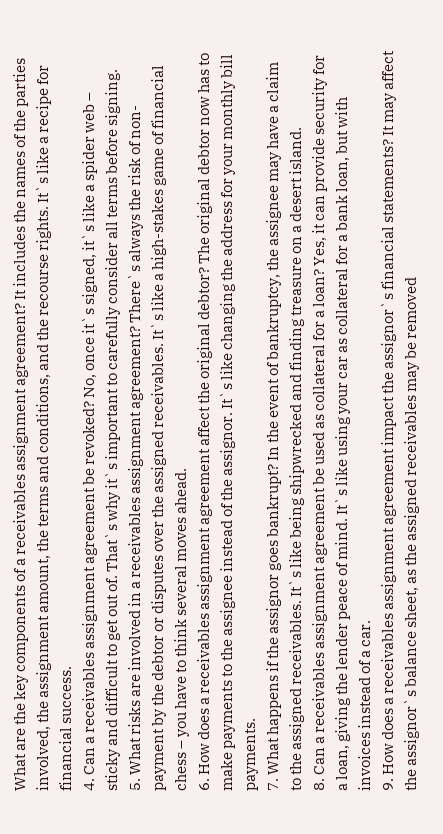What are the key components of a receivables assignment agreement? It includes the names of the parties involved, the assignment amount, the terms and conditions, and the recourse rights. It`s like a recipe for financial success.
4. Can a receivables assignment agreement be revoked? No, once it`s signed, it`s like a spider web – sticky and difficult to get out of. That`s why it`s important to carefully consider all terms before signing.
5. What risks are involved in a receivables assignment agreement? There`s always the risk of non-payment by the debtor or disputes over the assigned receivables. It`s like a high-stakes game of financial chess – you have to think several moves ahead.
6. How does a receivables assignment agreement affect the original debtor? The original debtor now has to make payments to the assignee instead of the assignor. It`s like changing the address for your monthly bill payments.
7. What happens if the assignor goes bankrupt? In the event of bankruptcy, the assignee may have a claim to the assigned receivables. It`s like being shipwrecked and finding treasure on a desert island.
8. Can a receivables assignment agreement be used as collateral for a loan? Yes, it can provide security for a loan, giving the lender peace of mind. It`s like using your car as collateral for a bank loan, but with invoices instead of a car.
9. How does a receivables assignment agreement impact the assignor`s financial statements? It may affect the assignor`s balance sheet, as the assigned receivables may be removed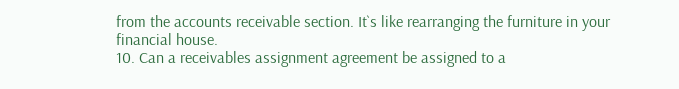from the accounts receivable section. It`s like rearranging the furniture in your financial house.
10. Can a receivables assignment agreement be assigned to a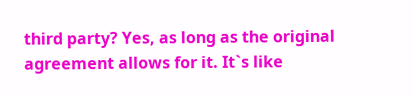third party? Yes, as long as the original agreement allows for it. It`s like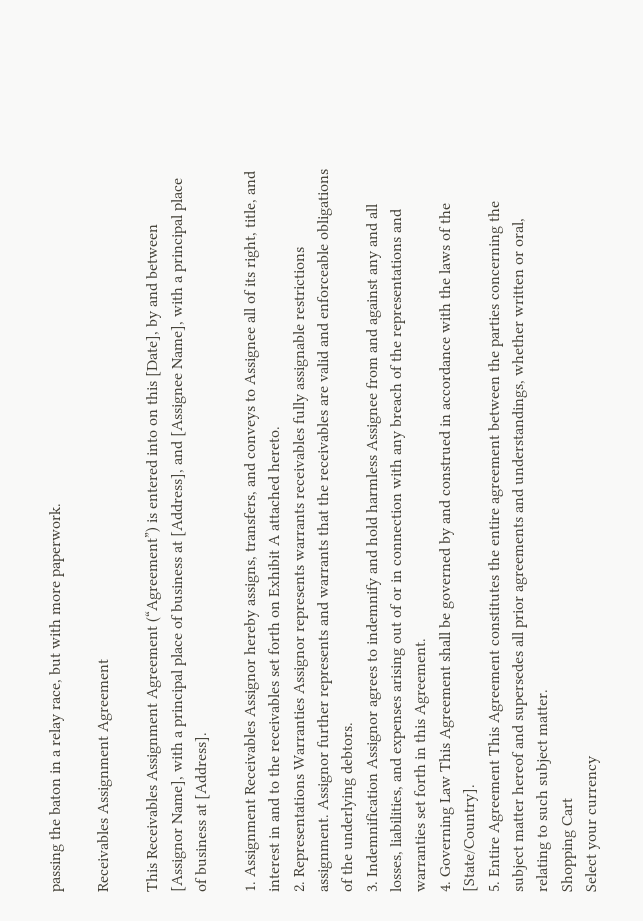passing the baton in a relay race, but with more paperwork.

Receivables Assignment Agreement

This Receivables Assignment Agreement (“Agreement”) is entered into on this [Date], by and between [Assignor Name], with a principal place of business at [Address], and [Assignee Name], with a principal place of business at [Address].

1. Assignment Receivables Assignor hereby assigns, transfers, and conveys to Assignee all of its right, title, and interest in and to the receivables set forth on Exhibit A attached hereto.
2. Representations Warranties Assignor represents warrants receivables fully assignable restrictions assignment. Assignor further represents and warrants that the receivables are valid and enforceable obligations of the underlying debtors.
3. Indemnification Assignor agrees to indemnify and hold harmless Assignee from and against any and all losses, liabilities, and expenses arising out of or in connection with any breach of the representations and warranties set forth in this Agreement.
4. Governing Law This Agreement shall be governed by and construed in accordance with the laws of the [State/Country].
5. Entire Agreement This Agreement constitutes the entire agreement between the parties concerning the subject matter hereof and supersedes all prior agreements and understandings, whether written or oral, relating to such subject matter.
Shopping Cart
Select your currency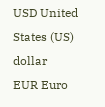USD United States (US) dollar
EUR Euro